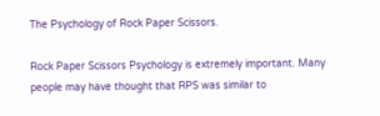The Psychology of Rock Paper Scissors.

Rock Paper Scissors Psychology is extremely important. Many people may have thought that RPS was similar to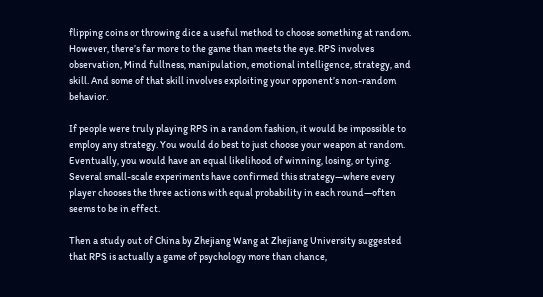flipping coins or throwing dice a useful method to choose something at random. However, there’s far more to the game than meets the eye. RPS involves observation, Mind fullness, manipulation, emotional intelligence, strategy, and skill. And some of that skill involves exploiting your opponent’s non-random behavior.

If people were truly playing RPS in a random fashion, it would be impossible to employ any strategy. You would do best to just choose your weapon at random. Eventually, you would have an equal likelihood of winning, losing, or tying. Several small-scale experiments have confirmed this strategy—where every player chooses the three actions with equal probability in each round—often seems to be in effect.

Then a study out of China by Zhejiang Wang at Zhejiang University suggested that RPS is actually a game of psychology more than chance,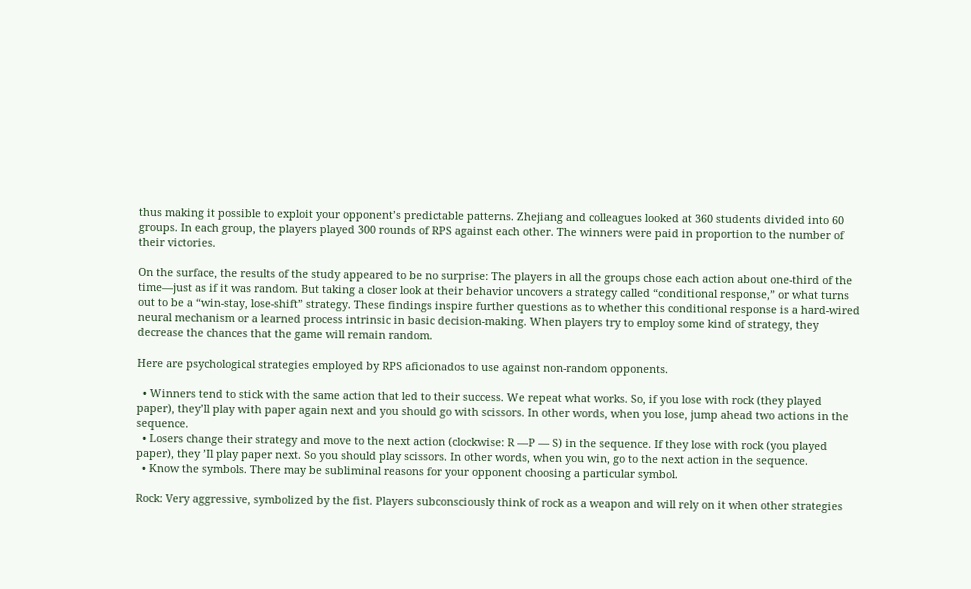thus making it possible to exploit your opponent’s predictable patterns. Zhejiang and colleagues looked at 360 students divided into 60 groups. In each group, the players played 300 rounds of RPS against each other. The winners were paid in proportion to the number of their victories.

On the surface, the results of the study appeared to be no surprise: The players in all the groups chose each action about one-third of the time—just as if it was random. But taking a closer look at their behavior uncovers a strategy called “conditional response,” or what turns out to be a “win-stay, lose-shift” strategy. These findings inspire further questions as to whether this conditional response is a hard-wired neural mechanism or a learned process intrinsic in basic decision-making. When players try to employ some kind of strategy, they decrease the chances that the game will remain random.

Here are psychological strategies employed by RPS aficionados to use against non-random opponents.

  • Winners tend to stick with the same action that led to their success. We repeat what works. So, if you lose with rock (they played paper), they’ll play with paper again next and you should go with scissors. In other words, when you lose, jump ahead two actions in the sequence.
  • Losers change their strategy and move to the next action (clockwise: R —P — S) in the sequence. If they lose with rock (you played paper), they ’Il play paper next. So you should play scissors. In other words, when you win, go to the next action in the sequence.
  • Know the symbols. There may be subliminal reasons for your opponent choosing a particular symbol.

Rock: Very aggressive, symbolized by the fist. Players subconsciously think of rock as a weapon and will rely on it when other strategies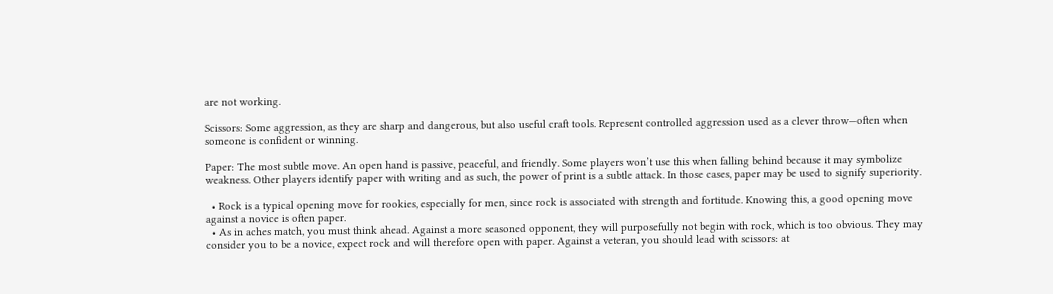are not working.

Scissors: Some aggression, as they are sharp and dangerous, but also useful craft tools. Represent controlled aggression used as a clever throw—often when someone is confident or winning.

Paper: The most subtle move. An open hand is passive, peaceful, and friendly. Some players won’t use this when falling behind because it may symbolize weakness. Other players identify paper with writing and as such, the power of print is a subtle attack. In those cases, paper may be used to signify superiority.

  • Rock is a typical opening move for rookies, especially for men, since rock is associated with strength and fortitude. Knowing this, a good opening move against a novice is often paper.
  • As in aches match, you must think ahead. Against a more seasoned opponent, they will purposefully not begin with rock, which is too obvious. They may consider you to be a novice, expect rock and will therefore open with paper. Against a veteran, you should lead with scissors: at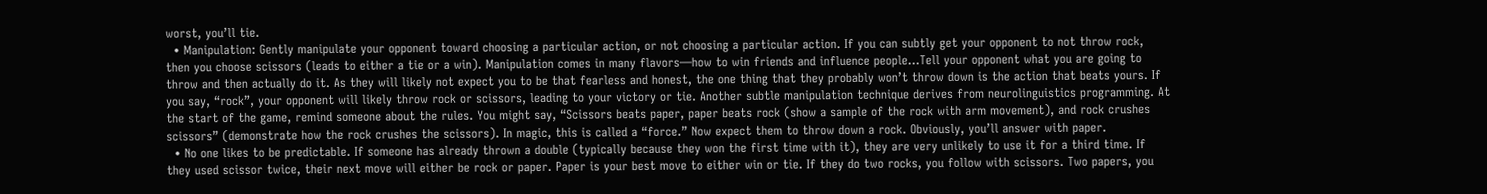worst, you’ll tie.
  • Manipulation: Gently manipulate your opponent toward choosing a particular action, or not choosing a particular action. If you can subtly get your opponent to not throw rock, then you choose scissors (leads to either a tie or a win). Manipulation comes in many flavors—how to win friends and influence people…Tell your opponent what you are going to throw and then actually do it. As they will likely not expect you to be that fearless and honest, the one thing that they probably won’t throw down is the action that beats yours. If you say, “rock”, your opponent will likely throw rock or scissors, leading to your victory or tie. Another subtle manipulation technique derives from neurolinguistics programming. At the start of the game, remind someone about the rules. You might say, “Scissors beats paper, paper beats rock (show a sample of the rock with arm movement), and rock crushes scissors” (demonstrate how the rock crushes the scissors). In magic, this is called a “force.” Now expect them to throw down a rock. Obviously, you’ll answer with paper.
  • No one likes to be predictable. If someone has already thrown a double (typically because they won the first time with it), they are very unlikely to use it for a third time. If they used scissor twice, their next move will either be rock or paper. Paper is your best move to either win or tie. If they do two rocks, you follow with scissors. Two papers, you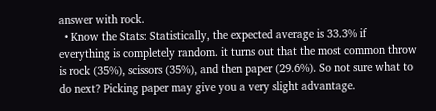answer with rock.
  • Know the Stats: Statistically, the expected average is 33.3% if everything is completely random. it turns out that the most common throw is rock (35%), scissors (35%), and then paper (29.6%). So not sure what to do next? Picking paper may give you a very slight advantage.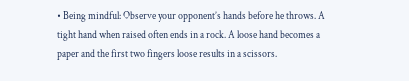• Being mindful: Observe your opponent’s hands before he throws. A tight hand when raised often ends in a rock. A loose hand becomes a paper and the first two fingers loose results in a scissors.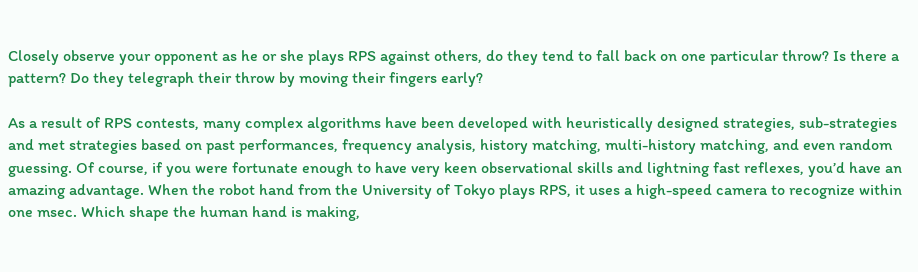Closely observe your opponent as he or she plays RPS against others, do they tend to fall back on one particular throw? Is there a pattern? Do they telegraph their throw by moving their fingers early?

As a result of RPS contests, many complex algorithms have been developed with heuristically designed strategies, sub-strategies and met strategies based on past performances, frequency analysis, history matching, multi-history matching, and even random guessing. Of course, if you were fortunate enough to have very keen observational skills and lightning fast reflexes, you’d have an amazing advantage. When the robot hand from the University of Tokyo plays RPS, it uses a high-speed camera to recognize within one msec. Which shape the human hand is making,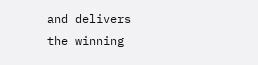and delivers the winning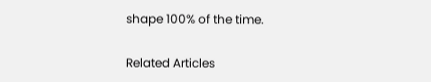shape 100% of the time.

Related Articles